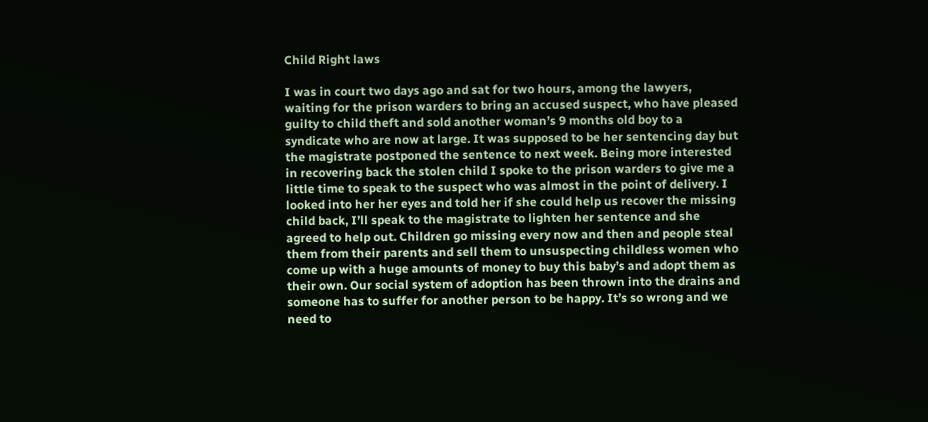Child Right laws

I was in court two days ago and sat for two hours, among the lawyers, waiting for the prison warders to bring an accused suspect, who have pleased guilty to child theft and sold another woman’s 9 months old boy to a syndicate who are now at large. It was supposed to be her sentencing day but the magistrate postponed the sentence to next week. Being more interested in recovering back the stolen child I spoke to the prison warders to give me a little time to speak to the suspect who was almost in the point of delivery. I looked into her her eyes and told her if she could help us recover the missing child back, I’ll speak to the magistrate to lighten her sentence and she agreed to help out. Children go missing every now and then and people steal them from their parents and sell them to unsuspecting childless women who come up with a huge amounts of money to buy this baby’s and adopt them as their own. Our social system of adoption has been thrown into the drains and someone has to suffer for another person to be happy. It’s so wrong and we need to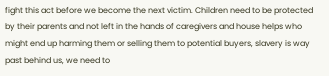fight this act before we become the next victim. Children need to be protected by their parents and not left in the hands of caregivers and house helps who might end up harming them or selling them to potential buyers, slavery is way past behind us, we need to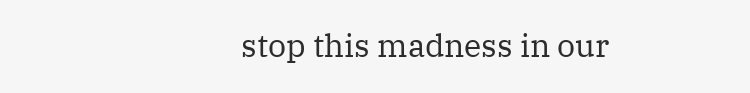stop this madness in our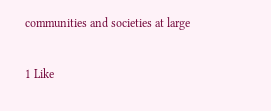communities and societies at large

1 Like